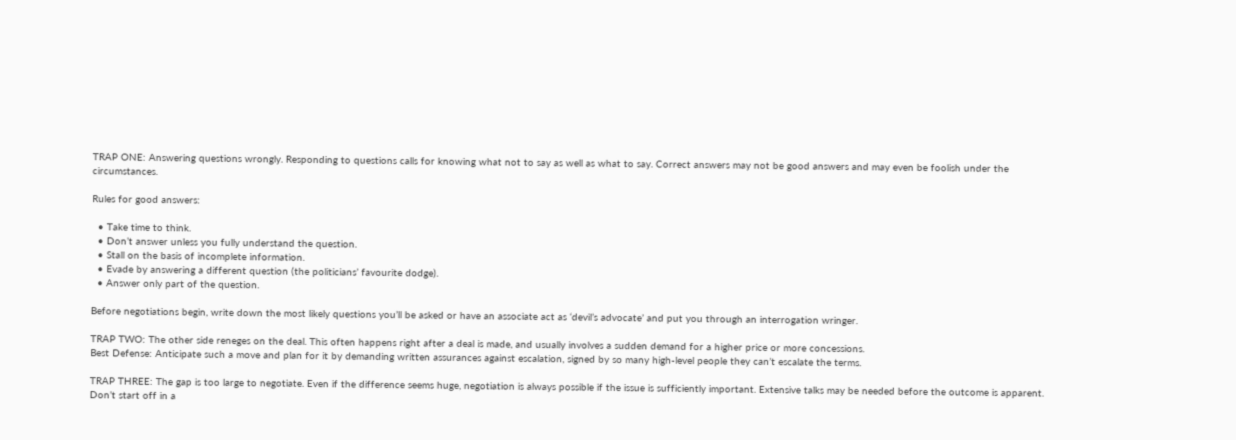TRAP ONE: Answering questions wrongly. Responding to questions calls for knowing what not to say as well as what to say. Correct answers may not be good answers and may even be foolish under the circumstances.

Rules for good answers:

  • Take time to think.
  • Don’t answer unless you fully understand the question.
  • Stall on the basis of incomplete information.
  • Evade by answering a different question (the politicians’ favourite dodge).
  • Answer only part of the question.

Before negotiations begin, write down the most likely questions you’ll be asked or have an associate act as ‘devil’s advocate’ and put you through an interrogation wringer.

TRAP TWO: The other side reneges on the deal. This often happens right after a deal is made, and usually involves a sudden demand for a higher price or more concessions.
Best Defense: Anticipate such a move and plan for it by demanding written assurances against escalation, signed by so many high-level people they can’t escalate the terms.

TRAP THREE: The gap is too large to negotiate. Even if the difference seems huge, negotiation is always possible if the issue is sufficiently important. Extensive talks may be needed before the outcome is apparent. Don’t start off in a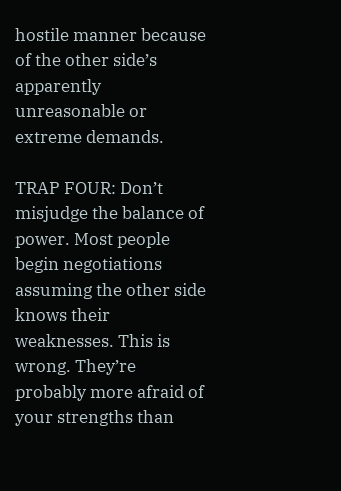hostile manner because of the other side’s apparently unreasonable or extreme demands.

TRAP FOUR: Don’t misjudge the balance of power. Most people begin negotiations assuming the other side knows their weaknesses. This is wrong. They’re probably more afraid of your strengths than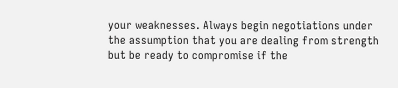your weaknesses. Always begin negotiations under the assumption that you are dealing from strength but be ready to compromise if the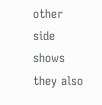other side shows they also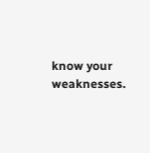know your weaknesses.